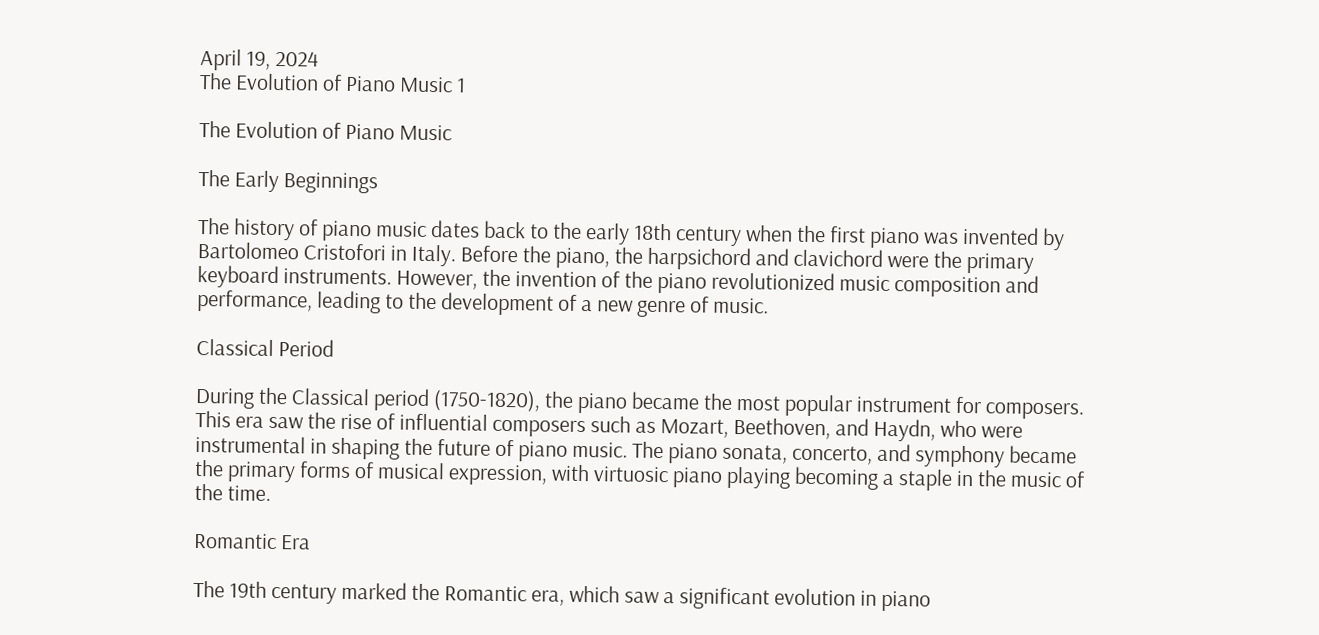April 19, 2024
The Evolution of Piano Music 1

The Evolution of Piano Music

The Early Beginnings

The history of piano music dates back to the early 18th century when the first piano was invented by Bartolomeo Cristofori in Italy. Before the piano, the harpsichord and clavichord were the primary keyboard instruments. However, the invention of the piano revolutionized music composition and performance, leading to the development of a new genre of music.

Classical Period

During the Classical period (1750-1820), the piano became the most popular instrument for composers. This era saw the rise of influential composers such as Mozart, Beethoven, and Haydn, who were instrumental in shaping the future of piano music. The piano sonata, concerto, and symphony became the primary forms of musical expression, with virtuosic piano playing becoming a staple in the music of the time.

Romantic Era

The 19th century marked the Romantic era, which saw a significant evolution in piano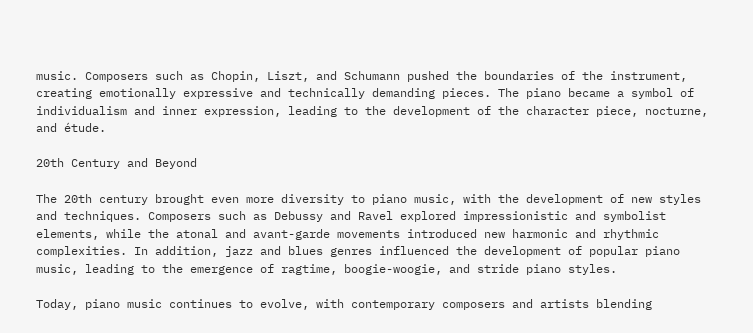music. Composers such as Chopin, Liszt, and Schumann pushed the boundaries of the instrument, creating emotionally expressive and technically demanding pieces. The piano became a symbol of individualism and inner expression, leading to the development of the character piece, nocturne, and étude.

20th Century and Beyond

The 20th century brought even more diversity to piano music, with the development of new styles and techniques. Composers such as Debussy and Ravel explored impressionistic and symbolist elements, while the atonal and avant-garde movements introduced new harmonic and rhythmic complexities. In addition, jazz and blues genres influenced the development of popular piano music, leading to the emergence of ragtime, boogie-woogie, and stride piano styles.

Today, piano music continues to evolve, with contemporary composers and artists blending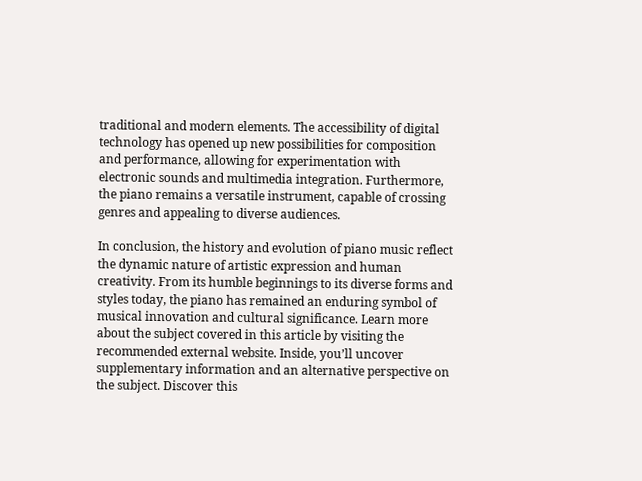traditional and modern elements. The accessibility of digital technology has opened up new possibilities for composition and performance, allowing for experimentation with electronic sounds and multimedia integration. Furthermore, the piano remains a versatile instrument, capable of crossing genres and appealing to diverse audiences.

In conclusion, the history and evolution of piano music reflect the dynamic nature of artistic expression and human creativity. From its humble beginnings to its diverse forms and styles today, the piano has remained an enduring symbol of musical innovation and cultural significance. Learn more about the subject covered in this article by visiting the recommended external website. Inside, you’ll uncover supplementary information and an alternative perspective on the subject. Discover this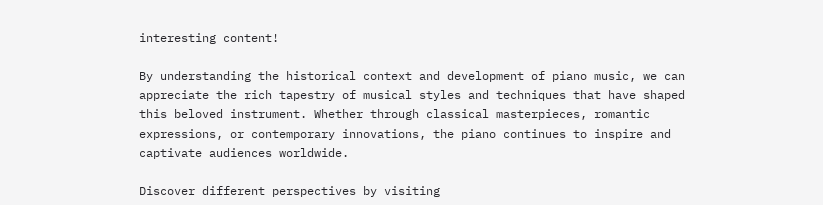interesting content!

By understanding the historical context and development of piano music, we can appreciate the rich tapestry of musical styles and techniques that have shaped this beloved instrument. Whether through classical masterpieces, romantic expressions, or contemporary innovations, the piano continues to inspire and captivate audiences worldwide.

Discover different perspectives by visiting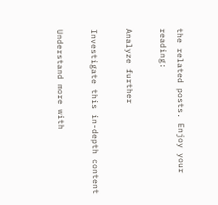the related posts. Enjoy your reading:

Analyze further

Investigate this in-depth content

Understand more with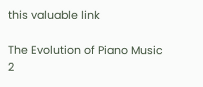this valuable link

The Evolution of Piano Music 2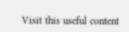Visit this useful content